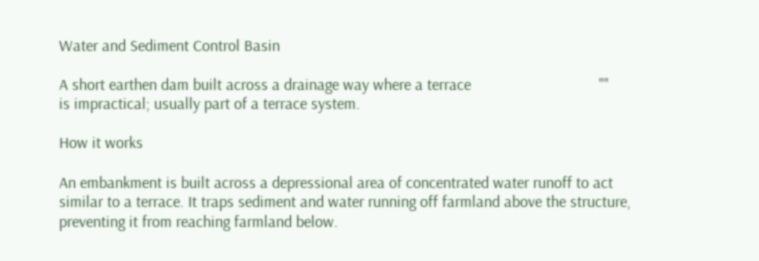Water and Sediment Control Basin

A short earthen dam built across a drainage way where a terrace                                ""
is impractical; usually part of a terrace system.

How it works

An embankment is built across a depressional area of concentrated water runoff to act similar to a terrace. It traps sediment and water running off farmland above the structure, preventing it from reaching farmland below.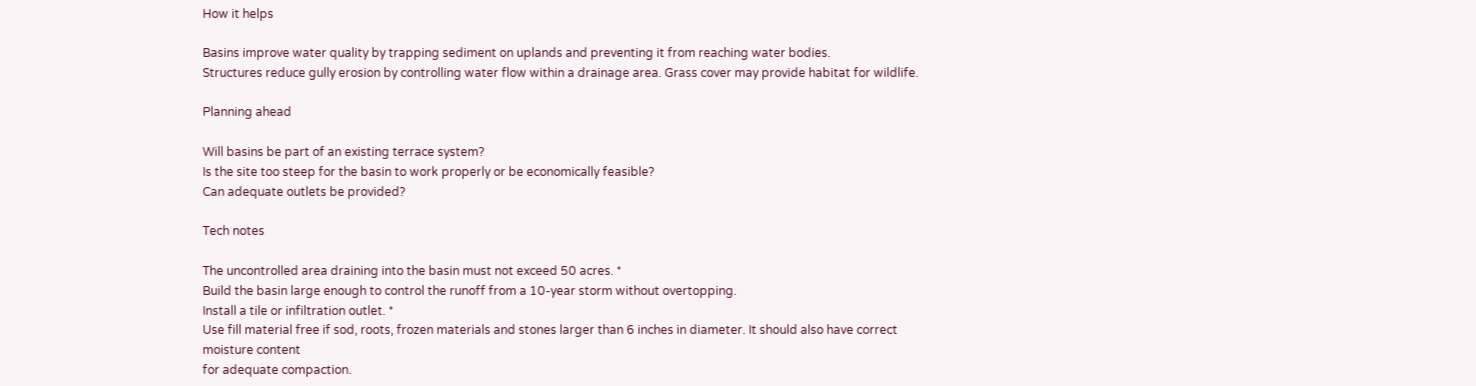How it helps

Basins improve water quality by trapping sediment on uplands and preventing it from reaching water bodies.
Structures reduce gully erosion by controlling water flow within a drainage area. Grass cover may provide habitat for wildlife.

Planning ahead

Will basins be part of an existing terrace system?
Is the site too steep for the basin to work properly or be economically feasible?
Can adequate outlets be provided?

Tech notes

The uncontrolled area draining into the basin must not exceed 50 acres. *
Build the basin large enough to control the runoff from a 10-year storm without overtopping.
Install a tile or infiltration outlet. *
Use fill material free if sod, roots, frozen materials and stones larger than 6 inches in diameter. It should also have correct moisture content
for adequate compaction.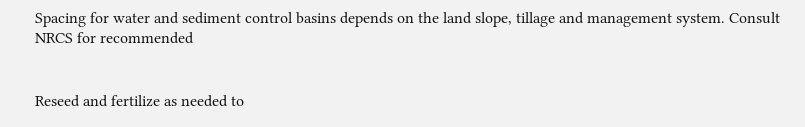Spacing for water and sediment control basins depends on the land slope, tillage and management system. Consult NRCS for recommended


Reseed and fertilize as needed to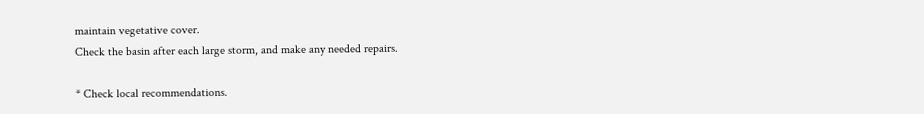maintain vegetative cover.
Check the basin after each large storm, and make any needed repairs.

* Check local recommendations.